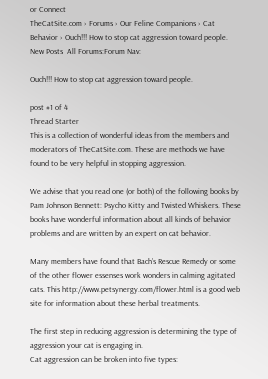or Connect
TheCatSite.com › Forums › Our Feline Companions › Cat Behavior › Ouch!!! How to stop cat aggression toward people.
New Posts  All Forums:Forum Nav:

Ouch!!! How to stop cat aggression toward people.

post #1 of 4
Thread Starter
This is a collection of wonderful ideas from the members and moderators of TheCatSite.com. These are methods we have found to be very helpful in stopping aggression.

We advise that you read one (or both) of the following books by Pam Johnson Bennett: Psycho Kitty and Twisted Whiskers. These books have wonderful information about all kinds of behavior problems and are written by an expert on cat behavior.

Many members have found that Bach’s Rescue Remedy or some of the other flower essenses work wonders in calming agitated cats. This http://www.petsynergy.com/flower.html is a good web site for information about these herbal treatments.

The first step in reducing aggression is determining the type of aggression your cat is engaging in.
Cat aggression can be broken into five types: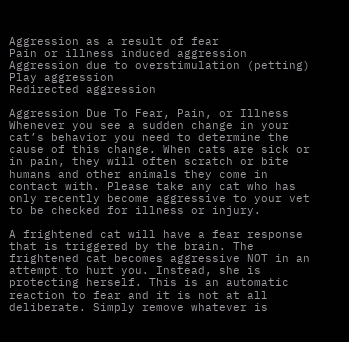Aggression as a result of fear
Pain or illness induced aggression
Aggression due to overstimulation (petting)
Play aggression
Redirected aggression

Aggression Due To Fear, Pain, or Illness
Whenever you see a sudden change in your cat’s behavior you need to determine the cause of this change. When cats are sick or in pain, they will often scratch or bite humans and other animals they come in contact with. Please take any cat who has only recently become aggressive to your vet to be checked for illness or injury.

A frightened cat will have a fear response that is triggered by the brain. The frightened cat becomes aggressive NOT in an attempt to hurt you. Instead, she is protecting herself. This is an automatic reaction to fear and it is not at all deliberate. Simply remove whatever is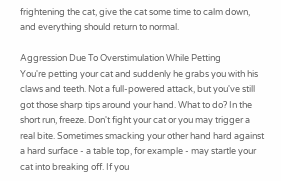frightening the cat, give the cat some time to calm down, and everything should return to normal.

Aggression Due To Overstimulation While Petting
You're petting your cat and suddenly he grabs you with his claws and teeth. Not a full-powered attack, but you've still got those sharp tips around your hand. What to do? In the short run, freeze. Don't fight your cat or you may trigger a real bite. Sometimes smacking your other hand hard against a hard surface - a table top, for example - may startle your cat into breaking off. If you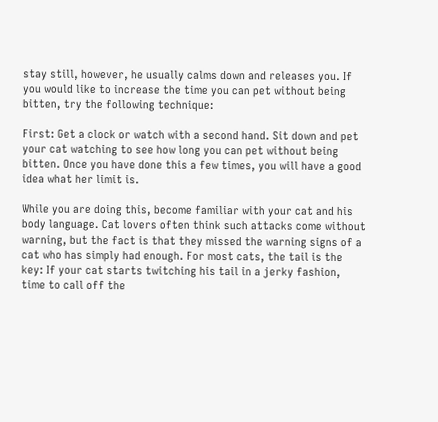stay still, however, he usually calms down and releases you. If you would like to increase the time you can pet without being bitten, try the following technique:

First: Get a clock or watch with a second hand. Sit down and pet your cat watching to see how long you can pet without being bitten. Once you have done this a few times, you will have a good idea what her limit is.

While you are doing this, become familiar with your cat and his body language. Cat lovers often think such attacks come without warning, but the fact is that they missed the warning signs of a cat who has simply had enough. For most cats, the tail is the key: If your cat starts twitching his tail in a jerky fashion, time to call off the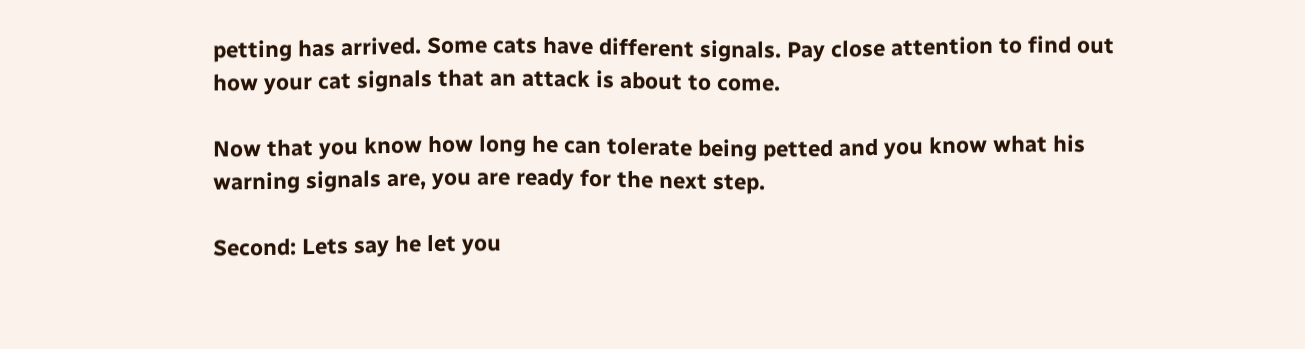petting has arrived. Some cats have different signals. Pay close attention to find out how your cat signals that an attack is about to come.

Now that you know how long he can tolerate being petted and you know what his warning signals are, you are ready for the next step.

Second: Lets say he let you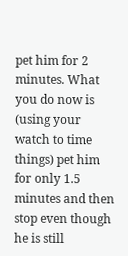pet him for 2 minutes. What you do now is (using your watch to time things) pet him for only 1.5 minutes and then stop even though he is still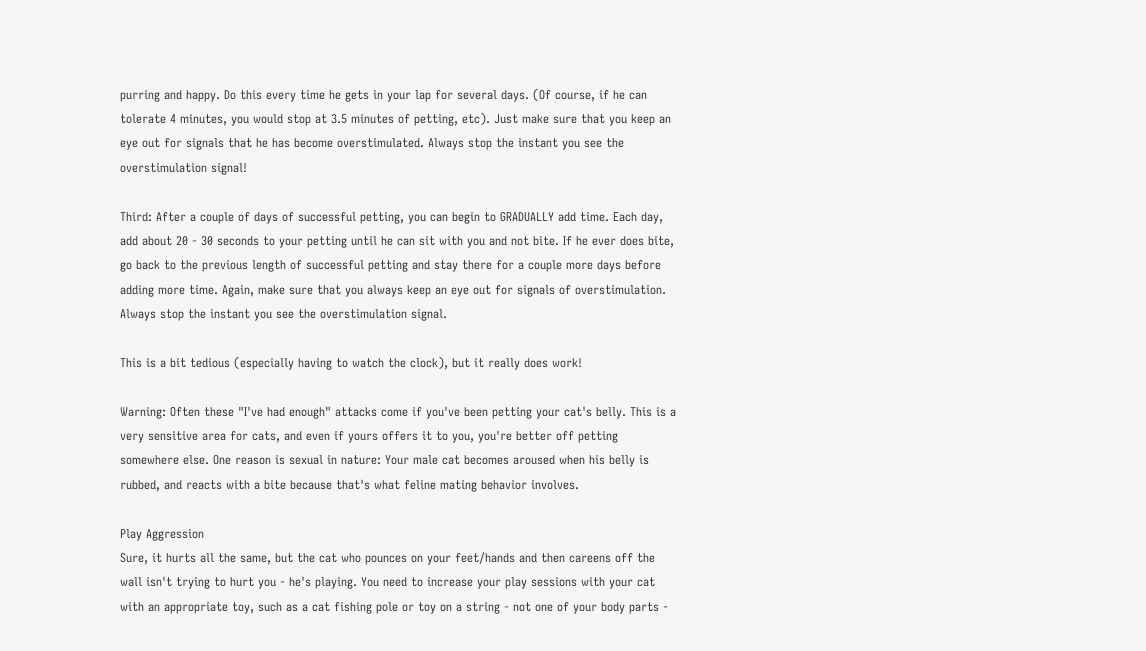purring and happy. Do this every time he gets in your lap for several days. (Of course, if he can tolerate 4 minutes, you would stop at 3.5 minutes of petting, etc). Just make sure that you keep an eye out for signals that he has become overstimulated. Always stop the instant you see the overstimulation signal!

Third: After a couple of days of successful petting, you can begin to GRADUALLY add time. Each day, add about 20 - 30 seconds to your petting until he can sit with you and not bite. If he ever does bite, go back to the previous length of successful petting and stay there for a couple more days before adding more time. Again, make sure that you always keep an eye out for signals of overstimulation. Always stop the instant you see the overstimulation signal.

This is a bit tedious (especially having to watch the clock), but it really does work!

Warning: Often these "I've had enough" attacks come if you've been petting your cat's belly. This is a very sensitive area for cats, and even if yours offers it to you, you're better off petting somewhere else. One reason is sexual in nature: Your male cat becomes aroused when his belly is rubbed, and reacts with a bite because that's what feline mating behavior involves.

Play Aggression
Sure, it hurts all the same, but the cat who pounces on your feet/hands and then careens off the wall isn't trying to hurt you - he's playing. You need to increase your play sessions with your cat with an appropriate toy, such as a cat fishing pole or toy on a string - not one of your body parts -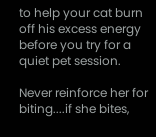to help your cat burn off his excess energy before you try for a quiet pet session.

Never reinforce her for biting....if she bites,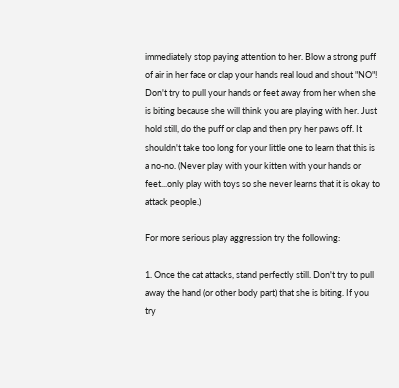immediately stop paying attention to her. Blow a strong puff of air in her face or clap your hands real loud and shout "NO"! Don't try to pull your hands or feet away from her when she is biting because she will think you are playing with her. Just hold still, do the puff or clap and then pry her paws off. It shouldn't take too long for your little one to learn that this is a no-no. (Never play with your kitten with your hands or feet...only play with toys so she never learns that it is okay to attack people.)

For more serious play aggression try the following:

1. Once the cat attacks, stand perfectly still. Don't try to pull away the hand (or other body part) that she is biting. If you try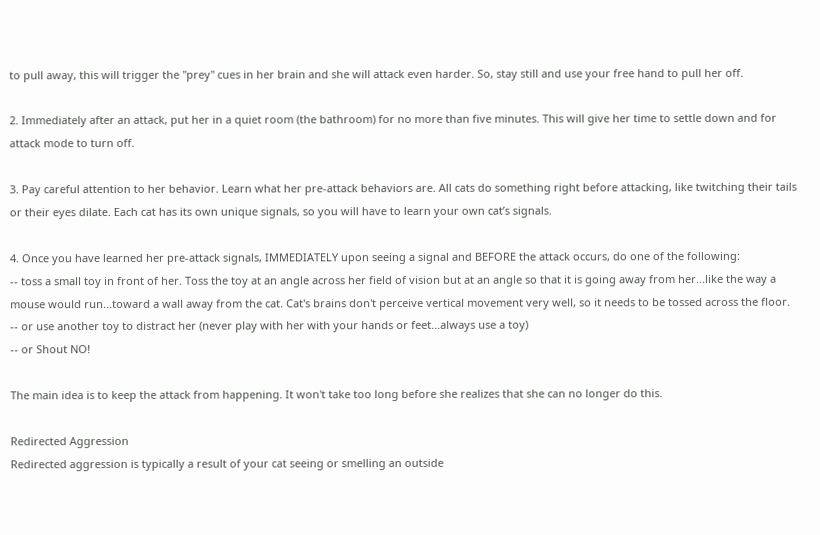to pull away, this will trigger the "prey" cues in her brain and she will attack even harder. So, stay still and use your free hand to pull her off.

2. Immediately after an attack, put her in a quiet room (the bathroom) for no more than five minutes. This will give her time to settle down and for attack mode to turn off.

3. Pay careful attention to her behavior. Learn what her pre-attack behaviors are. All cats do something right before attacking, like twitching their tails or their eyes dilate. Each cat has its own unique signals, so you will have to learn your own cat’s signals.

4. Once you have learned her pre-attack signals, IMMEDIATELY upon seeing a signal and BEFORE the attack occurs, do one of the following:
-- toss a small toy in front of her. Toss the toy at an angle across her field of vision but at an angle so that it is going away from her...like the way a mouse would run...toward a wall away from the cat. Cat's brains don't perceive vertical movement very well, so it needs to be tossed across the floor.
-- or use another toy to distract her (never play with her with your hands or feet...always use a toy)
-- or Shout NO!

The main idea is to keep the attack from happening. It won't take too long before she realizes that she can no longer do this.

Redirected Aggression
Redirected aggression is typically a result of your cat seeing or smelling an outside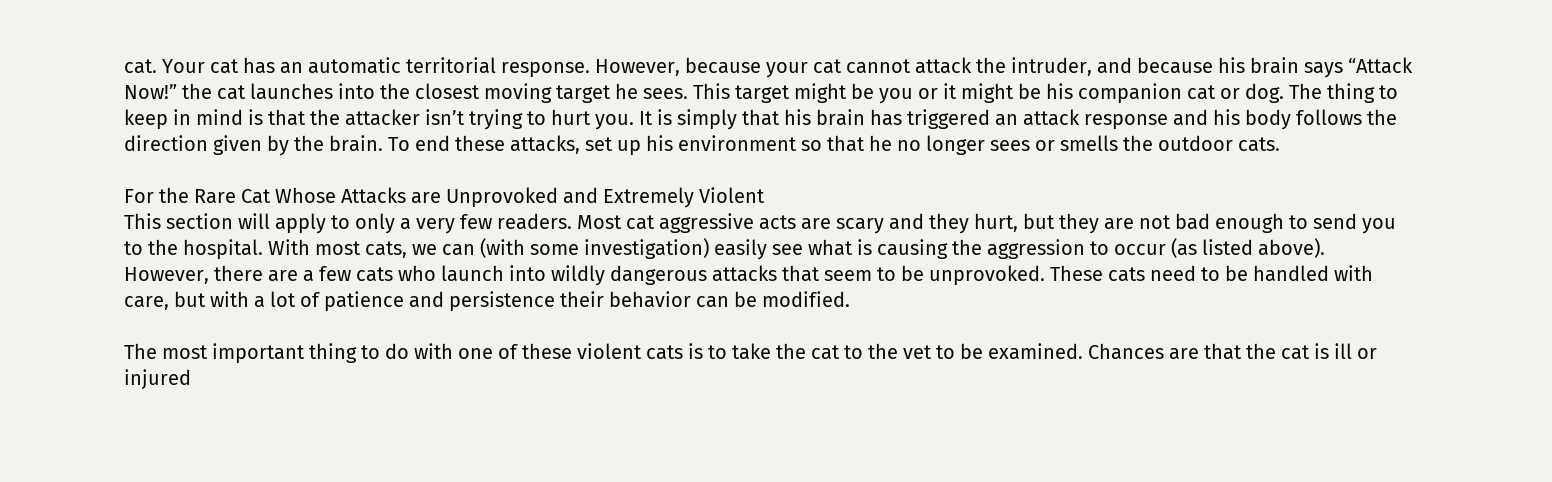cat. Your cat has an automatic territorial response. However, because your cat cannot attack the intruder, and because his brain says “Attack Now!” the cat launches into the closest moving target he sees. This target might be you or it might be his companion cat or dog. The thing to keep in mind is that the attacker isn’t trying to hurt you. It is simply that his brain has triggered an attack response and his body follows the direction given by the brain. To end these attacks, set up his environment so that he no longer sees or smells the outdoor cats.

For the Rare Cat Whose Attacks are Unprovoked and Extremely Violent
This section will apply to only a very few readers. Most cat aggressive acts are scary and they hurt, but they are not bad enough to send you to the hospital. With most cats, we can (with some investigation) easily see what is causing the aggression to occur (as listed above). However, there are a few cats who launch into wildly dangerous attacks that seem to be unprovoked. These cats need to be handled with care, but with a lot of patience and persistence their behavior can be modified.

The most important thing to do with one of these violent cats is to take the cat to the vet to be examined. Chances are that the cat is ill or injured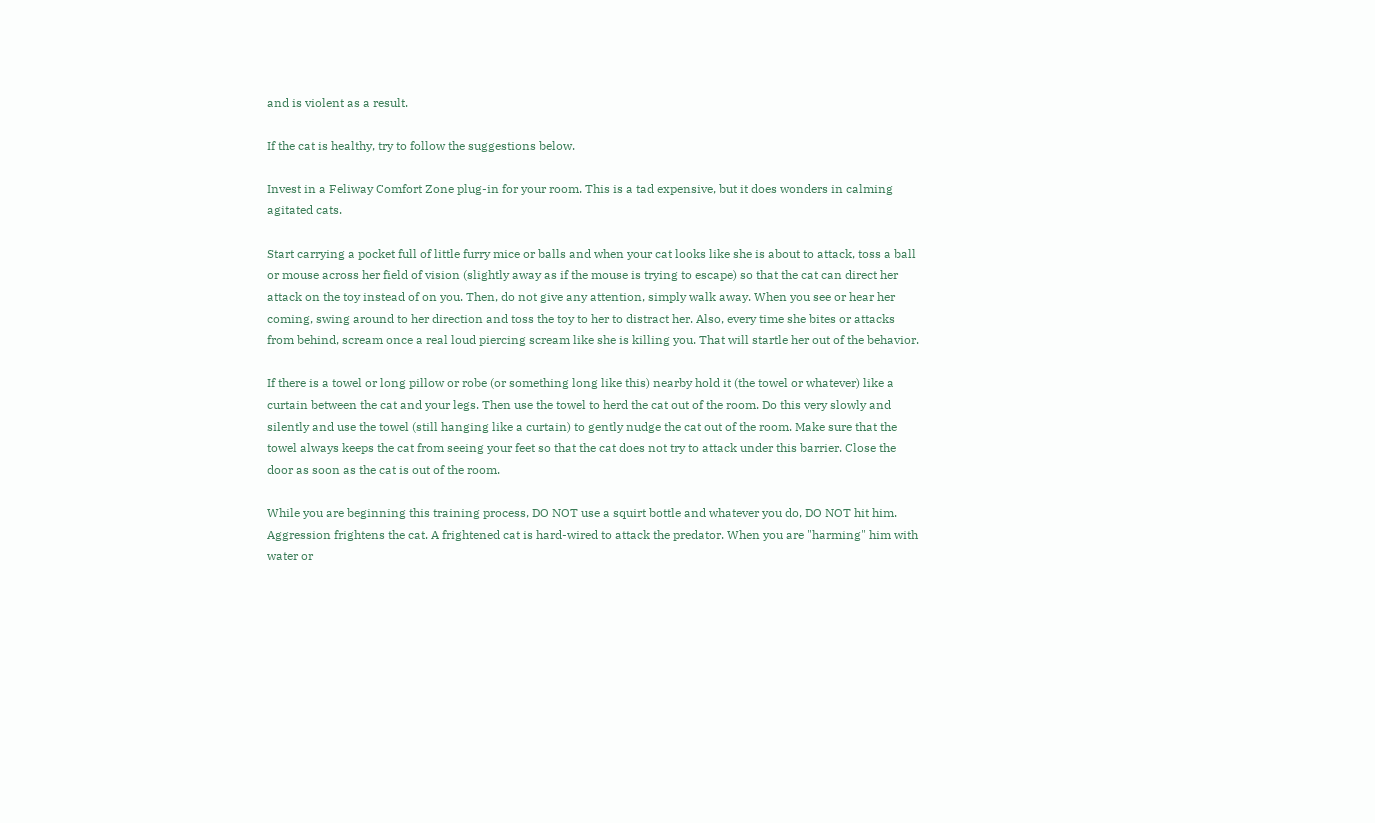and is violent as a result.

If the cat is healthy, try to follow the suggestions below.

Invest in a Feliway Comfort Zone plug-in for your room. This is a tad expensive, but it does wonders in calming agitated cats.

Start carrying a pocket full of little furry mice or balls and when your cat looks like she is about to attack, toss a ball or mouse across her field of vision (slightly away as if the mouse is trying to escape) so that the cat can direct her attack on the toy instead of on you. Then, do not give any attention, simply walk away. When you see or hear her coming, swing around to her direction and toss the toy to her to distract her. Also, every time she bites or attacks from behind, scream once a real loud piercing scream like she is killing you. That will startle her out of the behavior.

If there is a towel or long pillow or robe (or something long like this) nearby hold it (the towel or whatever) like a curtain between the cat and your legs. Then use the towel to herd the cat out of the room. Do this very slowly and silently and use the towel (still hanging like a curtain) to gently nudge the cat out of the room. Make sure that the towel always keeps the cat from seeing your feet so that the cat does not try to attack under this barrier. Close the door as soon as the cat is out of the room.

While you are beginning this training process, DO NOT use a squirt bottle and whatever you do, DO NOT hit him. Aggression frightens the cat. A frightened cat is hard-wired to attack the predator. When you are "harming" him with water or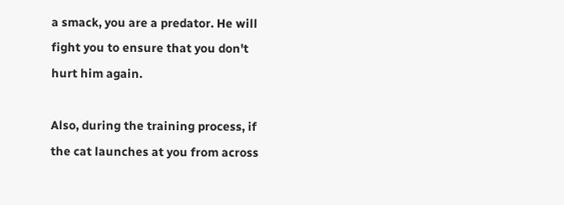a smack, you are a predator. He will fight you to ensure that you don't hurt him again.

Also, during the training process, if the cat launches at you from across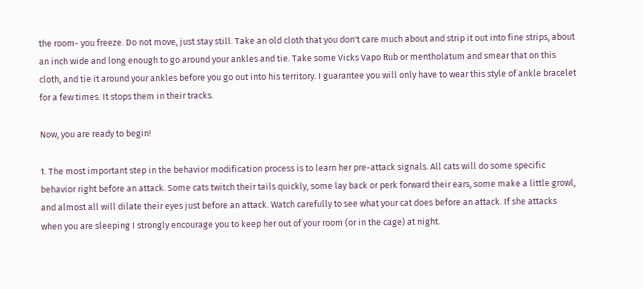the room- you freeze. Do not move, just stay still. Take an old cloth that you don't care much about and strip it out into fine strips, about an inch wide and long enough to go around your ankles and tie. Take some Vicks Vapo Rub or mentholatum and smear that on this cloth, and tie it around your ankles before you go out into his territory. I guarantee you will only have to wear this style of ankle bracelet for a few times. It stops them in their tracks.

Now, you are ready to begin!

1. The most important step in the behavior modification process is to learn her pre-attack signals. All cats will do some specific behavior right before an attack. Some cats twitch their tails quickly, some lay back or perk forward their ears, some make a little growl, and almost all will dilate their eyes just before an attack. Watch carefully to see what your cat does before an attack. If she attacks when you are sleeping I strongly encourage you to keep her out of your room (or in the cage) at night.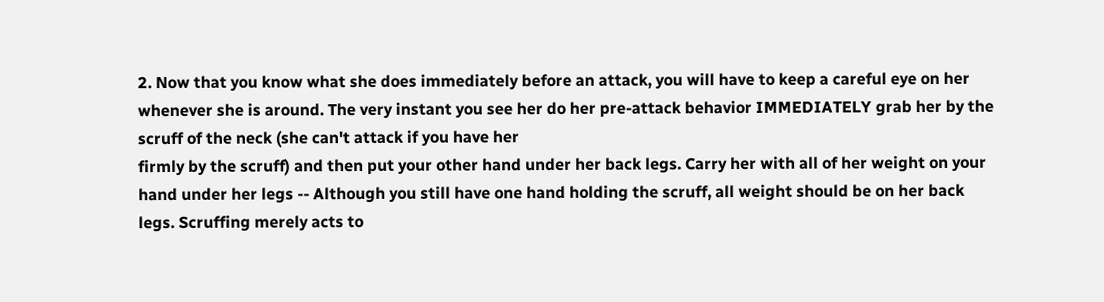2. Now that you know what she does immediately before an attack, you will have to keep a careful eye on her whenever she is around. The very instant you see her do her pre-attack behavior IMMEDIATELY grab her by the scruff of the neck (she can't attack if you have her
firmly by the scruff) and then put your other hand under her back legs. Carry her with all of her weight on your hand under her legs -- Although you still have one hand holding the scruff, all weight should be on her back legs. Scruffing merely acts to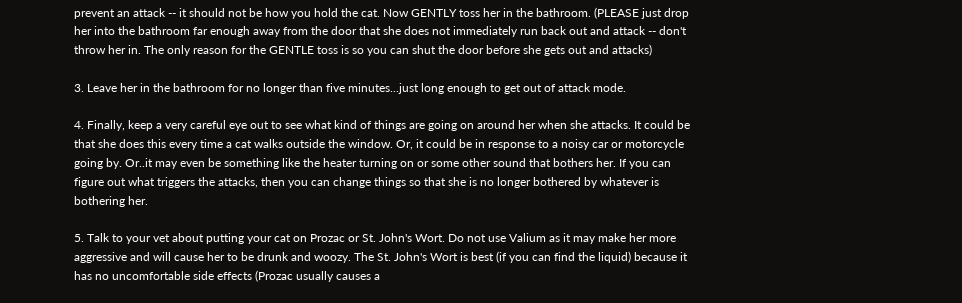prevent an attack -- it should not be how you hold the cat. Now GENTLY toss her in the bathroom. (PLEASE just drop her into the bathroom far enough away from the door that she does not immediately run back out and attack -- don't throw her in. The only reason for the GENTLE toss is so you can shut the door before she gets out and attacks)

3. Leave her in the bathroom for no longer than five minutes...just long enough to get out of attack mode.

4. Finally, keep a very careful eye out to see what kind of things are going on around her when she attacks. It could be that she does this every time a cat walks outside the window. Or, it could be in response to a noisy car or motorcycle going by. Or..it may even be something like the heater turning on or some other sound that bothers her. If you can figure out what triggers the attacks, then you can change things so that she is no longer bothered by whatever is bothering her.

5. Talk to your vet about putting your cat on Prozac or St. John's Wort. Do not use Valium as it may make her more aggressive and will cause her to be drunk and woozy. The St. John's Wort is best (if you can find the liquid) because it has no uncomfortable side effects (Prozac usually causes a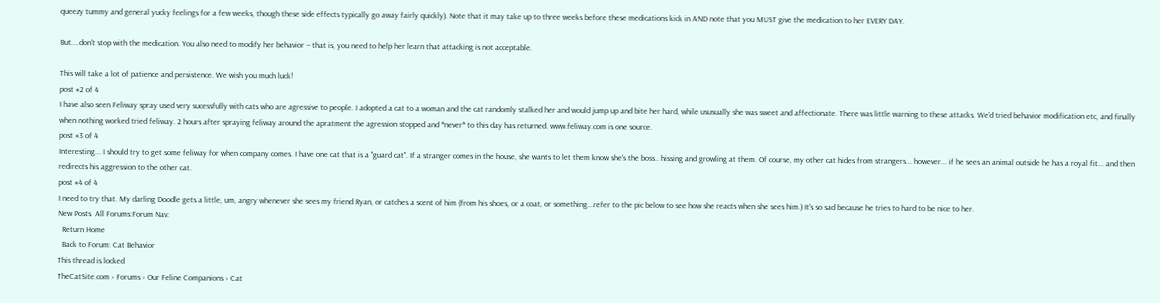queezy tummy and general yucky feelings for a few weeks, though these side effects typically go away fairly quickly). Note that it may take up to three weeks before these medications kick in AND note that you MUST give the medication to her EVERY DAY.

But....don't stop with the medication. You also need to modify her behavior -- that is, you need to help her learn that attacking is not acceptable.

This will take a lot of patience and persistence. We wish you much luck!
post #2 of 4
I have also seen Feliway spray used very sucessfully with cats who are agressive to people. I adopted a cat to a woman and the cat randomly stalked her and would jump up and bite her hard, while ususually she was sweet and affectionate. There was little warning to these attacks. We'd tried behavior modification etc, and finally when nothing worked tried feliway. 2 hours after spraying feliway around the apratment the agression stopped and *never* to this day has returned. www.feliway.com is one source.
post #3 of 4
Interesting... I should try to get some feliway for when company comes. I have one cat that is a "guard cat". If a stranger comes in the house, she wants to let them know she's the boss.. hissing and growling at them. Of course, my other cat hides from strangers... however... if he sees an animal outside he has a royal fit... and then redirects his aggression to the other cat.
post #4 of 4
I need to try that. My darling Doodle gets a little, um, angry whenever she sees my friend Ryan, or catches a scent of him (from his shoes, or a coat, or something...refer to the pic below to see how she reacts when she sees him.) It's so sad because he tries to hard to be nice to her.
New Posts  All Forums:Forum Nav:
  Return Home
  Back to Forum: Cat Behavior
This thread is locked
TheCatSite.com › Forums › Our Feline Companions › Cat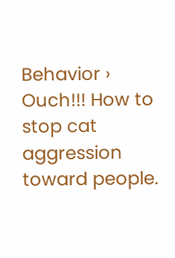Behavior › Ouch!!! How to stop cat aggression toward people.